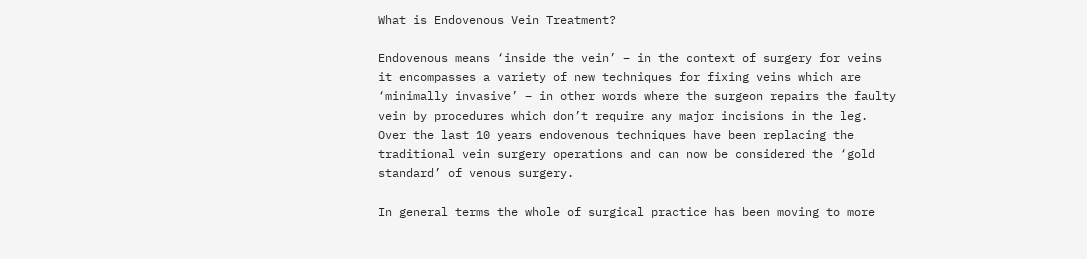What is Endovenous Vein Treatment?

Endovenous means ‘inside the vein’ – in the context of surgery for veins it encompasses a variety of new techniques for fixing veins which are ‘minimally invasive’ – in other words where the surgeon repairs the faulty vein by procedures which don’t require any major incisions in the leg. Over the last 10 years endovenous techniques have been replacing the traditional vein surgery operations and can now be considered the ‘gold standard’ of venous surgery.

In general terms the whole of surgical practice has been moving to more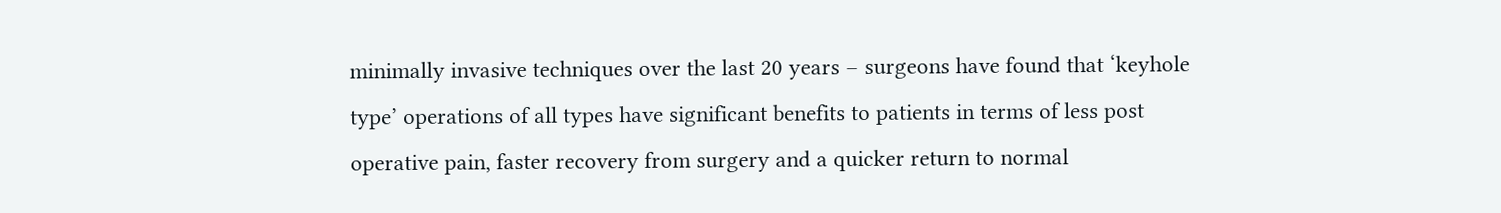minimally invasive techniques over the last 20 years – surgeons have found that ‘keyhole type’ operations of all types have significant benefits to patients in terms of less post operative pain, faster recovery from surgery and a quicker return to normal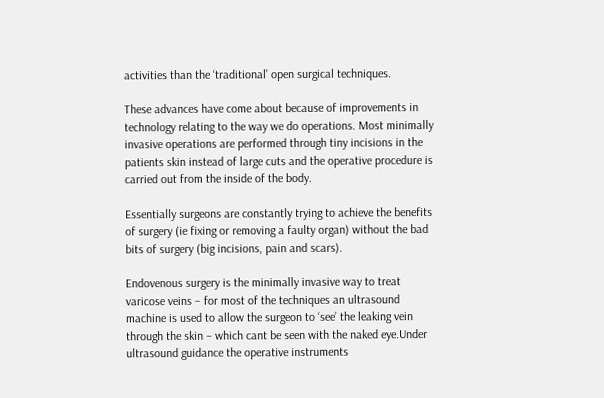activities than the ‘traditional’ open surgical techniques.

These advances have come about because of improvements in technology relating to the way we do operations. Most minimally invasive operations are performed through tiny incisions in the patients skin instead of large cuts and the operative procedure is carried out from the inside of the body.

Essentially surgeons are constantly trying to achieve the benefits of surgery (ie fixing or removing a faulty organ) without the bad bits of surgery (big incisions, pain and scars).

Endovenous surgery is the minimally invasive way to treat varicose veins – for most of the techniques an ultrasound machine is used to allow the surgeon to ‘see’ the leaking vein through the skin – which cant be seen with the naked eye.Under ultrasound guidance the operative instruments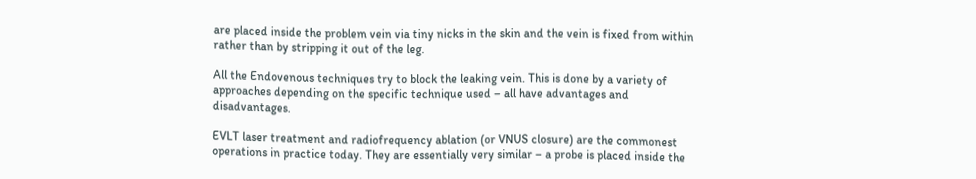are placed inside the problem vein via tiny nicks in the skin and the vein is fixed from within rather than by stripping it out of the leg.

All the Endovenous techniques try to block the leaking vein. This is done by a variety of approaches depending on the specific technique used – all have advantages and disadvantages.

EVLT laser treatment and radiofrequency ablation (or VNUS closure) are the commonest operations in practice today. They are essentially very similar – a probe is placed inside the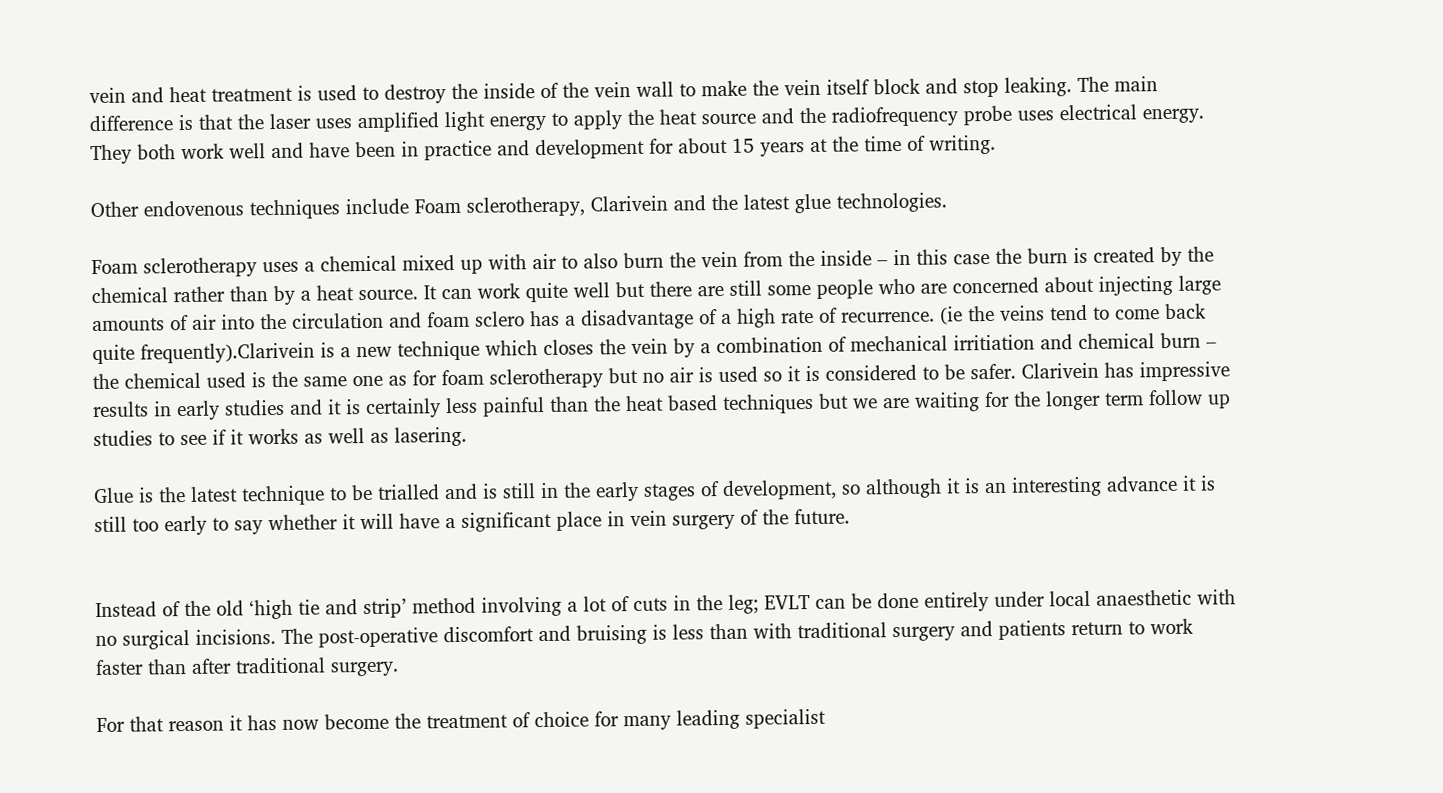vein and heat treatment is used to destroy the inside of the vein wall to make the vein itself block and stop leaking. The main difference is that the laser uses amplified light energy to apply the heat source and the radiofrequency probe uses electrical energy. They both work well and have been in practice and development for about 15 years at the time of writing.

Other endovenous techniques include Foam sclerotherapy, Clarivein and the latest glue technologies.

Foam sclerotherapy uses a chemical mixed up with air to also burn the vein from the inside – in this case the burn is created by the chemical rather than by a heat source. It can work quite well but there are still some people who are concerned about injecting large amounts of air into the circulation and foam sclero has a disadvantage of a high rate of recurrence. (ie the veins tend to come back quite frequently).Clarivein is a new technique which closes the vein by a combination of mechanical irritiation and chemical burn – the chemical used is the same one as for foam sclerotherapy but no air is used so it is considered to be safer. Clarivein has impressive results in early studies and it is certainly less painful than the heat based techniques but we are waiting for the longer term follow up studies to see if it works as well as lasering.

Glue is the latest technique to be trialled and is still in the early stages of development, so although it is an interesting advance it is still too early to say whether it will have a significant place in vein surgery of the future.


Instead of the old ‘high tie and strip’ method involving a lot of cuts in the leg; EVLT can be done entirely under local anaesthetic with no surgical incisions. The post-operative discomfort and bruising is less than with traditional surgery and patients return to work faster than after traditional surgery.

For that reason it has now become the treatment of choice for many leading specialist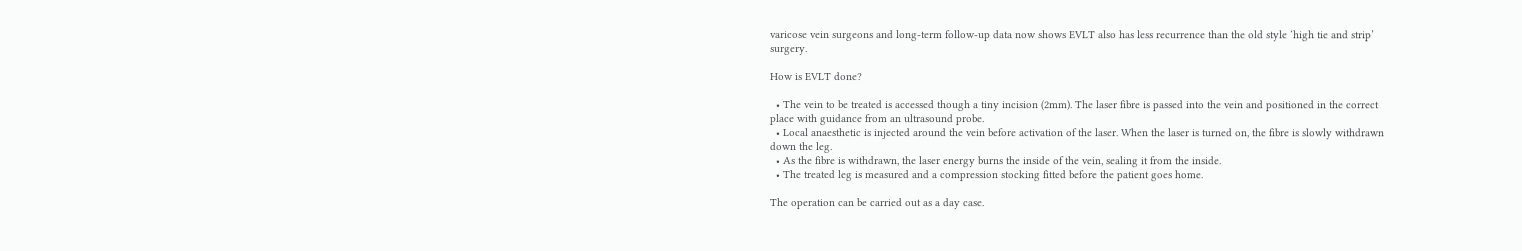varicose vein surgeons and long-term follow-up data now shows EVLT also has less recurrence than the old style ‘high tie and strip’ surgery.

How is EVLT done?

  • The vein to be treated is accessed though a tiny incision (2mm). The laser fibre is passed into the vein and positioned in the correct place with guidance from an ultrasound probe.
  • Local anaesthetic is injected around the vein before activation of the laser. When the laser is turned on, the fibre is slowly withdrawn down the leg.
  • As the fibre is withdrawn, the laser energy burns the inside of the vein, sealing it from the inside.
  • The treated leg is measured and a compression stocking fitted before the patient goes home.

The operation can be carried out as a day case.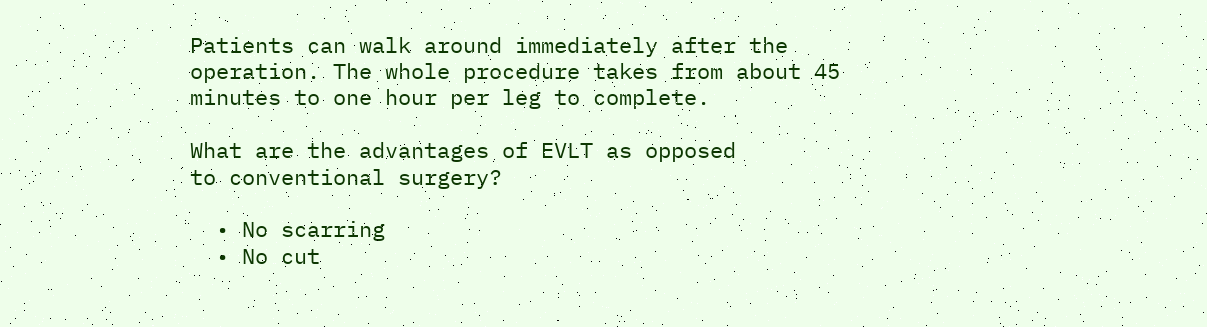Patients can walk around immediately after the operation. The whole procedure takes from about 45 minutes to one hour per leg to complete.

What are the advantages of EVLT as opposed
to conventional surgery?

  • No scarring
  • No cut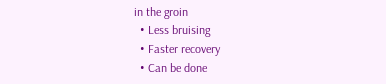in the groin
  • Less bruising
  • Faster recovery
  • Can be done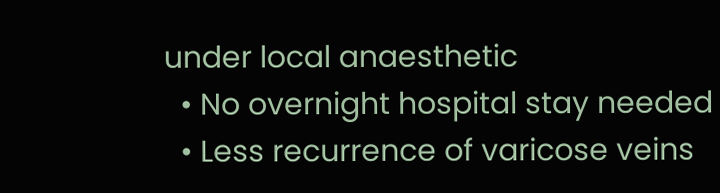under local anaesthetic
  • No overnight hospital stay needed
  • Less recurrence of varicose veins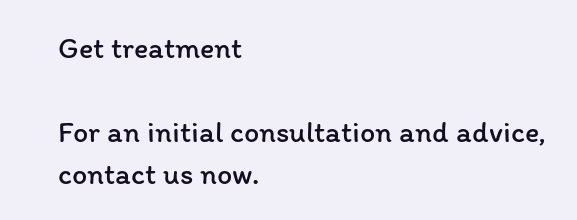Get treatment

For an initial consultation and advice, contact us now.